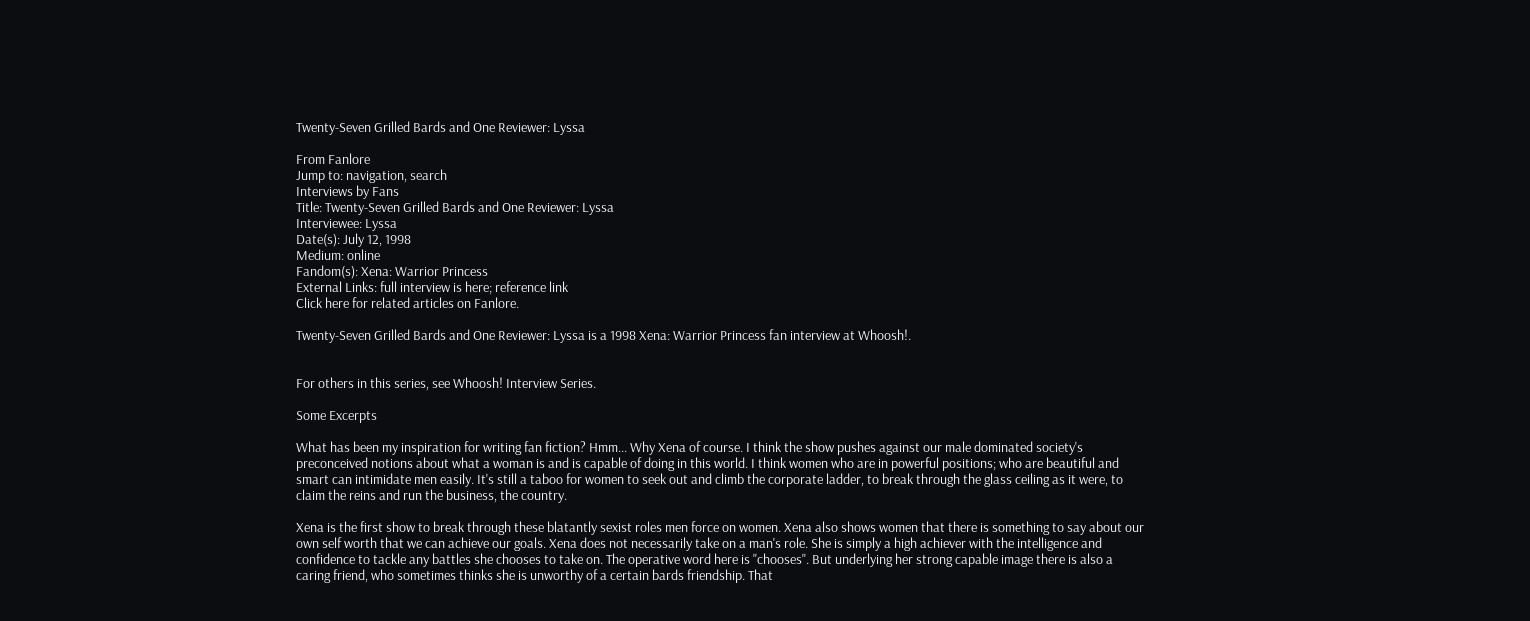Twenty-Seven Grilled Bards and One Reviewer: Lyssa

From Fanlore
Jump to: navigation, search
Interviews by Fans
Title: Twenty-Seven Grilled Bards and One Reviewer: Lyssa
Interviewee: Lyssa
Date(s): July 12, 1998
Medium: online
Fandom(s): Xena: Warrior Princess
External Links: full interview is here; reference link
Click here for related articles on Fanlore.

Twenty-Seven Grilled Bards and One Reviewer: Lyssa is a 1998 Xena: Warrior Princess fan interview at Whoosh!.


For others in this series, see Whoosh! Interview Series.

Some Excerpts

What has been my inspiration for writing fan fiction? Hmm... Why Xena of course. I think the show pushes against our male dominated society's preconceived notions about what a woman is and is capable of doing in this world. I think women who are in powerful positions; who are beautiful and smart can intimidate men easily. It's still a taboo for women to seek out and climb the corporate ladder, to break through the glass ceiling as it were, to claim the reins and run the business, the country.

Xena is the first show to break through these blatantly sexist roles men force on women. Xena also shows women that there is something to say about our own self worth that we can achieve our goals. Xena does not necessarily take on a man's role. She is simply a high achiever with the intelligence and confidence to tackle any battles she chooses to take on. The operative word here is "chooses". But underlying her strong capable image there is also a caring friend, who sometimes thinks she is unworthy of a certain bards friendship. That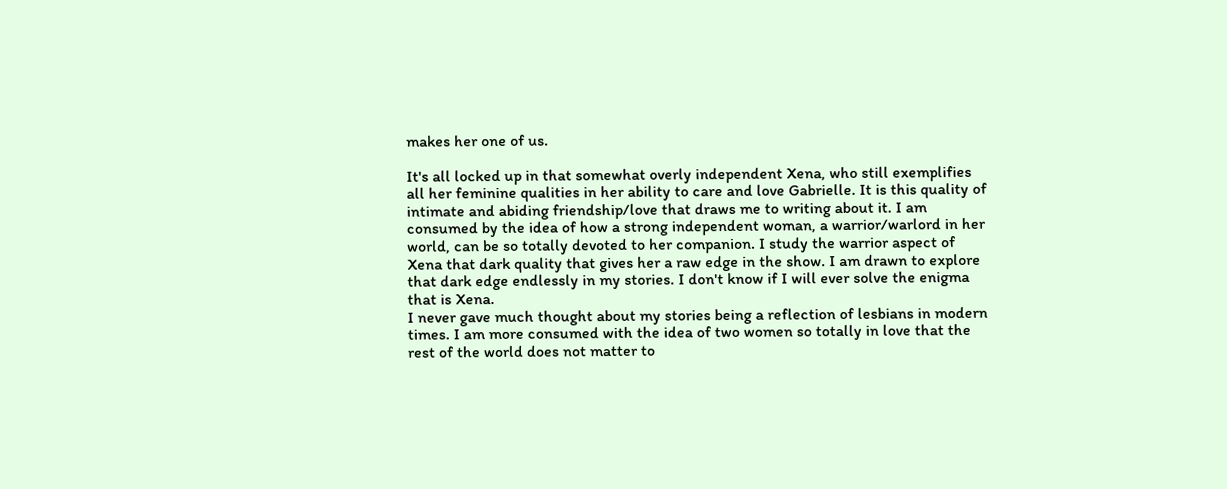makes her one of us.

It's all locked up in that somewhat overly independent Xena, who still exemplifies all her feminine qualities in her ability to care and love Gabrielle. It is this quality of intimate and abiding friendship/love that draws me to writing about it. I am consumed by the idea of how a strong independent woman, a warrior/warlord in her world, can be so totally devoted to her companion. I study the warrior aspect of Xena that dark quality that gives her a raw edge in the show. I am drawn to explore that dark edge endlessly in my stories. I don't know if I will ever solve the enigma that is Xena.
I never gave much thought about my stories being a reflection of lesbians in modern times. I am more consumed with the idea of two women so totally in love that the rest of the world does not matter to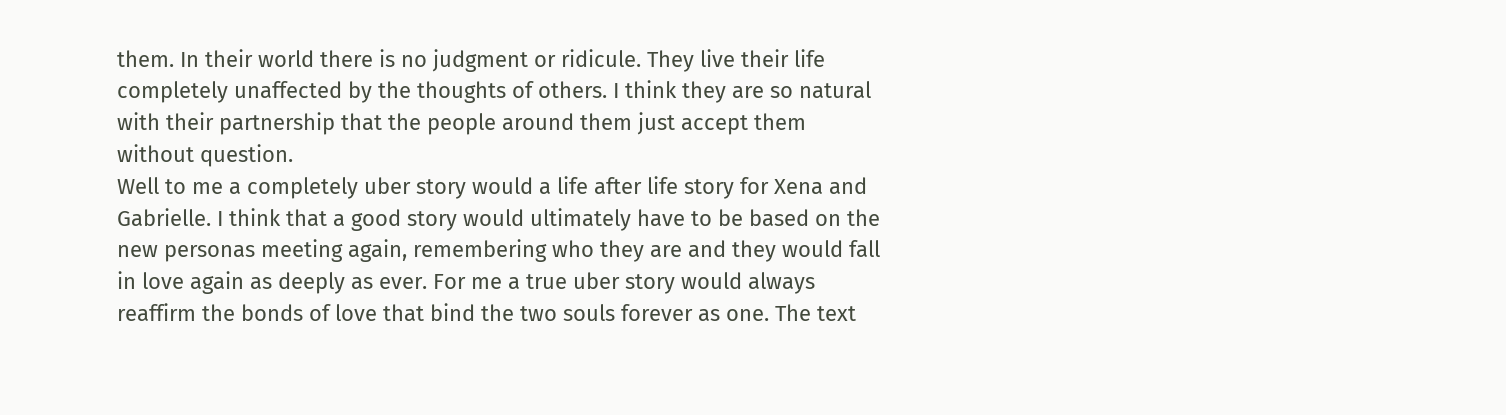them. In their world there is no judgment or ridicule. They live their life completely unaffected by the thoughts of others. I think they are so natural with their partnership that the people around them just accept them without question.
Well to me a completely uber story would a life after life story for Xena and Gabrielle. I think that a good story would ultimately have to be based on the new personas meeting again, remembering who they are and they would fall in love again as deeply as ever. For me a true uber story would always reaffirm the bonds of love that bind the two souls forever as one. The text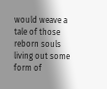would weave a tale of those reborn souls living out some form of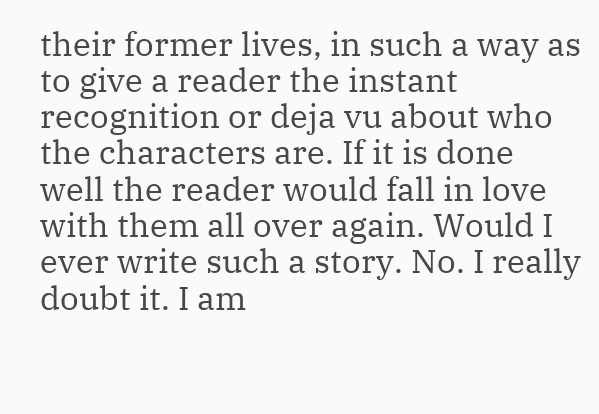their former lives, in such a way as to give a reader the instant recognition or deja vu about who the characters are. If it is done well the reader would fall in love with them all over again. Would I ever write such a story. No. I really doubt it. I am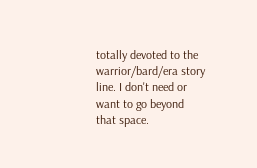totally devoted to the warrior/bard/era story line. I don't need or want to go beyond that space.